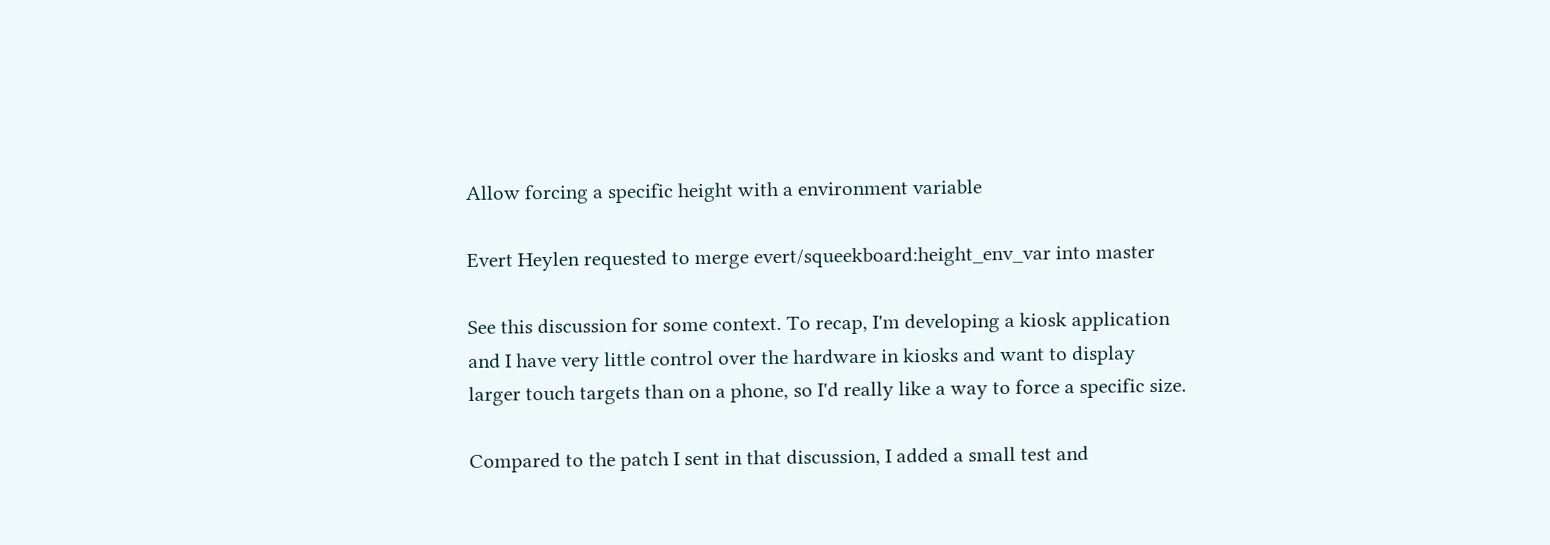Allow forcing a specific height with a environment variable

Evert Heylen requested to merge evert/squeekboard:height_env_var into master

See this discussion for some context. To recap, I'm developing a kiosk application and I have very little control over the hardware in kiosks and want to display larger touch targets than on a phone, so I'd really like a way to force a specific size.

Compared to the patch I sent in that discussion, I added a small test and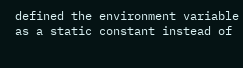defined the environment variable as a static constant instead of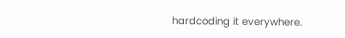hardcoding it everywhere.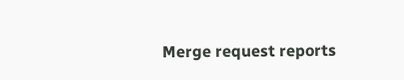Merge request reports